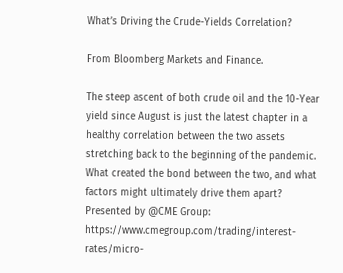What’s Driving the Crude-Yields Correlation?

From Bloomberg Markets and Finance.

The steep ascent of both crude oil and the 10-Year yield since August is just the latest chapter in a healthy correlation between the two assets stretching back to the beginning of the pandemic. What created the bond between the two, and what factors might ultimately drive them apart? Presented by @CME Group: https://www.cmegroup.com/trading/interest-rates/micro-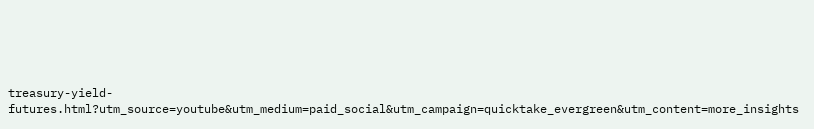treasury-yield-futures.html?utm_source=youtube&utm_medium=paid_social&utm_campaign=quicktake_evergreen&utm_content=more_insights